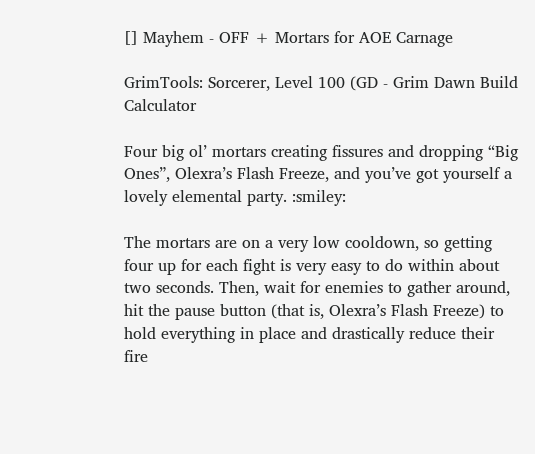[] Mayhem - OFF + Mortars for AOE Carnage

GrimTools: Sorcerer, Level 100 (GD - Grim Dawn Build Calculator

Four big ol’ mortars creating fissures and dropping “Big Ones”, Olexra’s Flash Freeze, and you’ve got yourself a lovely elemental party. :smiley:

The mortars are on a very low cooldown, so getting four up for each fight is very easy to do within about two seconds. Then, wait for enemies to gather around, hit the pause button (that is, Olexra’s Flash Freeze) to hold everything in place and drastically reduce their fire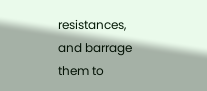resistances, and barrage them to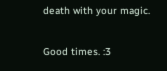death with your magic.

Good times. :3